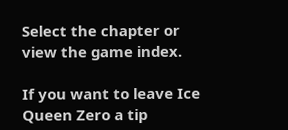Select the chapter or view the game index.

If you want to leave Ice Queen Zero a tip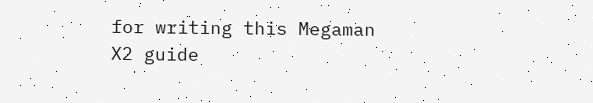for writing this Megaman X2 guide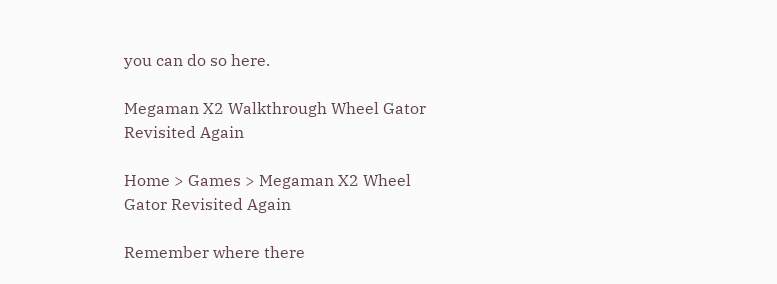you can do so here.

Megaman X2 Walkthrough Wheel Gator Revisited Again

Home > Games > Megaman X2 Wheel Gator Revisited Again

Remember where there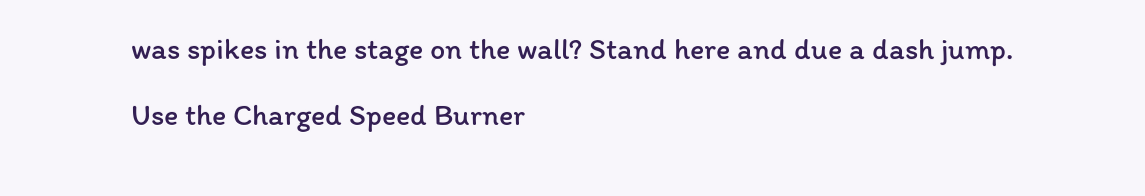was spikes in the stage on the wall? Stand here and due a dash jump.

Use the Charged Speed Burner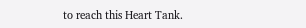to reach this Heart Tank.